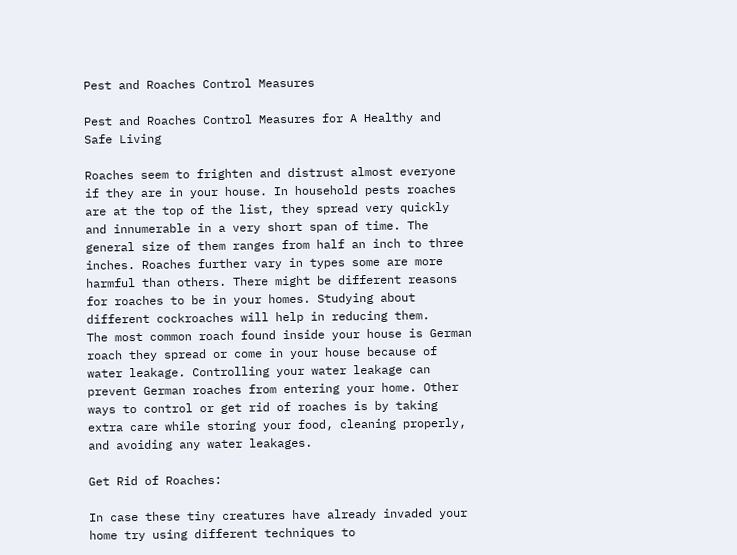Pest and Roaches Control Measures

Pest and Roaches Control Measures for A Healthy and Safe Living

Roaches seem to frighten and distrust almost everyone if they are in your house. In household pests roaches are at the top of the list, they spread very quickly and innumerable in a very short span of time. The general size of them ranges from half an inch to three inches. Roaches further vary in types some are more harmful than others. There might be different reasons for roaches to be in your homes. Studying about different cockroaches will help in reducing them.
The most common roach found inside your house is German roach they spread or come in your house because of water leakage. Controlling your water leakage can prevent German roaches from entering your home. Other ways to control or get rid of roaches is by taking extra care while storing your food, cleaning properly, and avoiding any water leakages.

Get Rid of Roaches:

In case these tiny creatures have already invaded your home try using different techniques to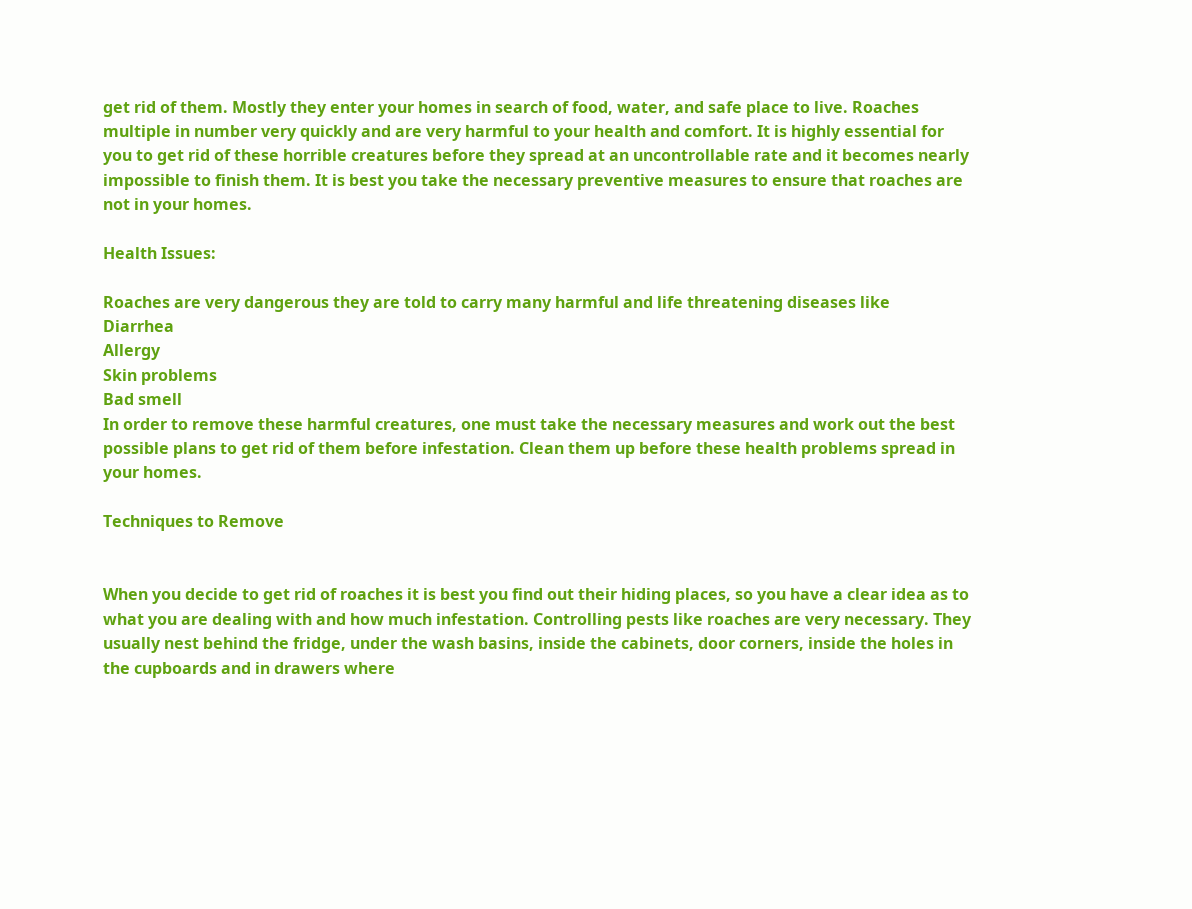get rid of them. Mostly they enter your homes in search of food, water, and safe place to live. Roaches multiple in number very quickly and are very harmful to your health and comfort. It is highly essential for you to get rid of these horrible creatures before they spread at an uncontrollable rate and it becomes nearly impossible to finish them. It is best you take the necessary preventive measures to ensure that roaches are not in your homes.

Health Issues:

Roaches are very dangerous they are told to carry many harmful and life threatening diseases like
Diarrhea
Allergy
Skin problems
Bad smell
In order to remove these harmful creatures, one must take the necessary measures and work out the best possible plans to get rid of them before infestation. Clean them up before these health problems spread in your homes.

Techniques to Remove


When you decide to get rid of roaches it is best you find out their hiding places, so you have a clear idea as to what you are dealing with and how much infestation. Controlling pests like roaches are very necessary. They usually nest behind the fridge, under the wash basins, inside the cabinets, door corners, inside the holes in the cupboards and in drawers where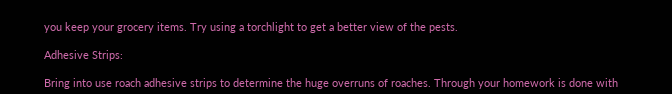you keep your grocery items. Try using a torchlight to get a better view of the pests.

Adhesive Strips:

Bring into use roach adhesive strips to determine the huge overruns of roaches. Through your homework is done with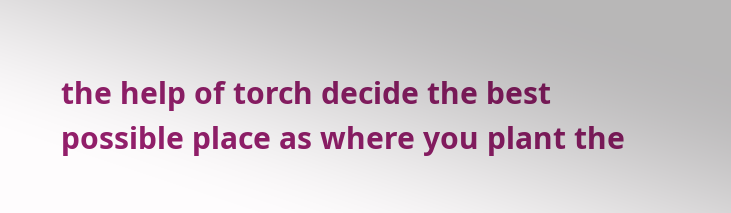the help of torch decide the best possible place as where you plant the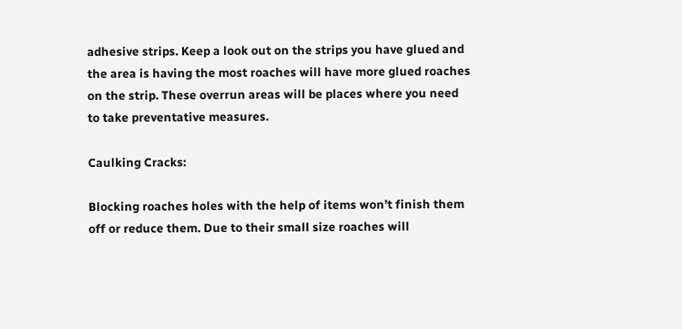adhesive strips. Keep a look out on the strips you have glued and the area is having the most roaches will have more glued roaches on the strip. These overrun areas will be places where you need to take preventative measures.

Caulking Cracks:

Blocking roaches holes with the help of items won’t finish them off or reduce them. Due to their small size roaches will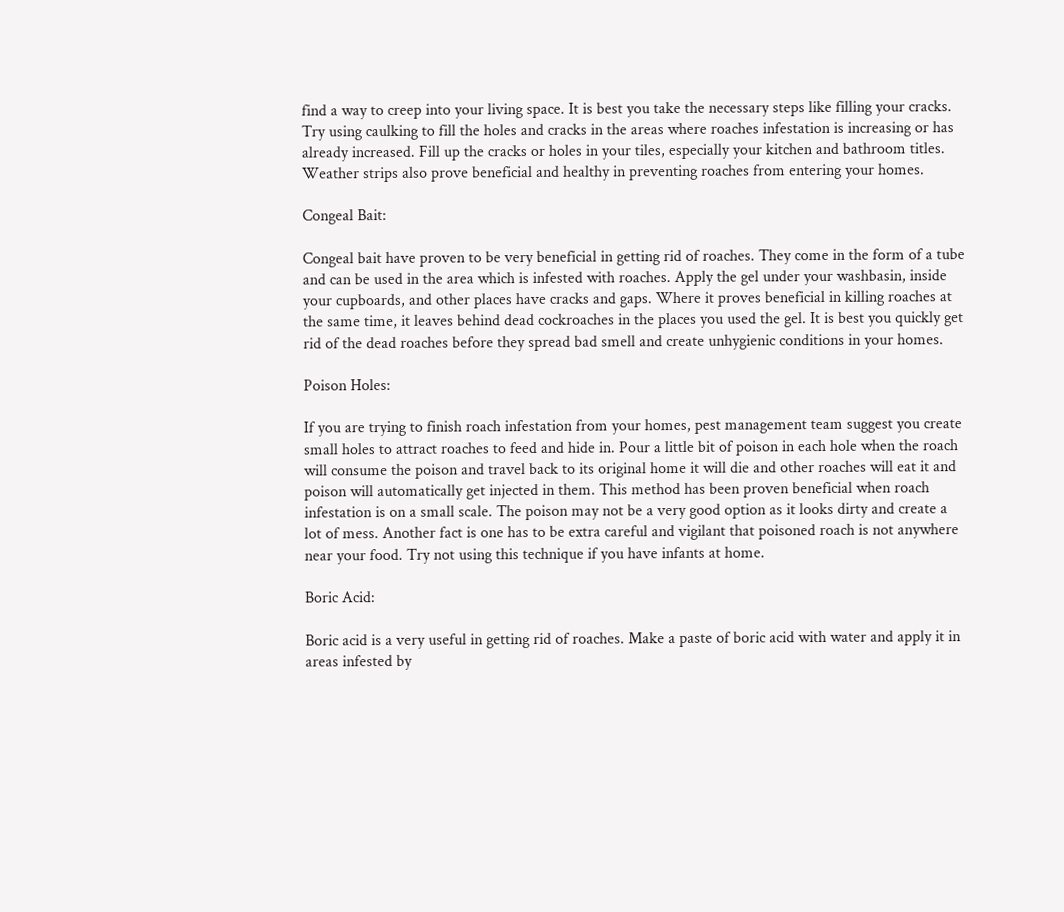find a way to creep into your living space. It is best you take the necessary steps like filling your cracks. Try using caulking to fill the holes and cracks in the areas where roaches infestation is increasing or has already increased. Fill up the cracks or holes in your tiles, especially your kitchen and bathroom titles. Weather strips also prove beneficial and healthy in preventing roaches from entering your homes.

Congeal Bait:

Congeal bait have proven to be very beneficial in getting rid of roaches. They come in the form of a tube and can be used in the area which is infested with roaches. Apply the gel under your washbasin, inside your cupboards, and other places have cracks and gaps. Where it proves beneficial in killing roaches at the same time, it leaves behind dead cockroaches in the places you used the gel. It is best you quickly get rid of the dead roaches before they spread bad smell and create unhygienic conditions in your homes.

Poison Holes:

If you are trying to finish roach infestation from your homes, pest management team suggest you create small holes to attract roaches to feed and hide in. Pour a little bit of poison in each hole when the roach will consume the poison and travel back to its original home it will die and other roaches will eat it and poison will automatically get injected in them. This method has been proven beneficial when roach infestation is on a small scale. The poison may not be a very good option as it looks dirty and create a lot of mess. Another fact is one has to be extra careful and vigilant that poisoned roach is not anywhere near your food. Try not using this technique if you have infants at home.

Boric Acid:

Boric acid is a very useful in getting rid of roaches. Make a paste of boric acid with water and apply it in areas infested by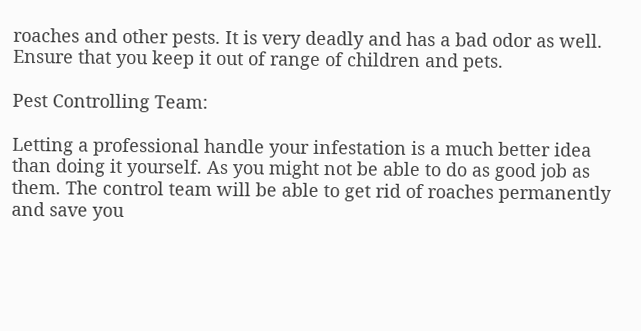roaches and other pests. It is very deadly and has a bad odor as well. Ensure that you keep it out of range of children and pets.

Pest Controlling Team:

Letting a professional handle your infestation is a much better idea than doing it yourself. As you might not be able to do as good job as them. The control team will be able to get rid of roaches permanently and save you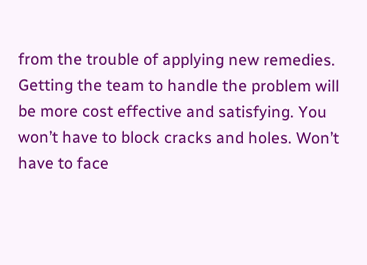from the trouble of applying new remedies. Getting the team to handle the problem will be more cost effective and satisfying. You won’t have to block cracks and holes. Won’t have to face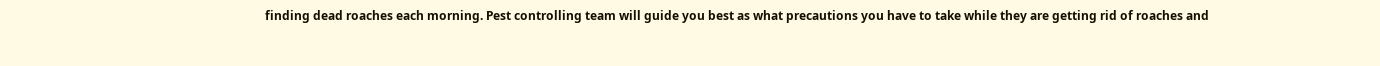finding dead roaches each morning. Pest controlling team will guide you best as what precautions you have to take while they are getting rid of roaches and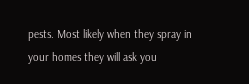pests. Most likely when they spray in your homes they will ask you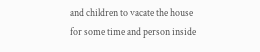and children to vacate the house for some time and person inside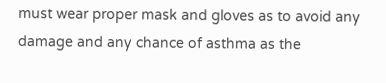must wear proper mask and gloves as to avoid any damage and any chance of asthma as the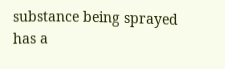substance being sprayed has a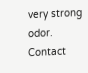very strong odor.
Contact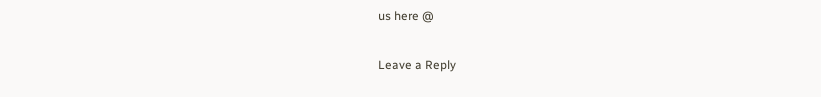us here @

Leave a Reply